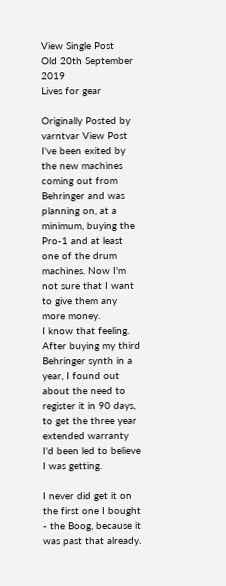View Single Post
Old 20th September 2019
Lives for gear

Originally Posted by varntvar View Post
I've been exited by the new machines coming out from Behringer and was planning on, at a minimum, buying the Pro-1 and at least one of the drum machines. Now I'm not sure that I want to give them any more money.
I know that feeling. After buying my third Behringer synth in a year, I found out about the need to register it in 90 days, to get the three year extended warranty I'd been led to believe I was getting.

I never did get it on the first one I bought - the Boog, because it was past that already.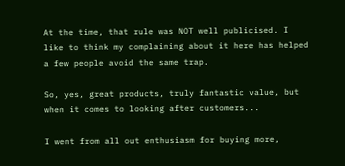At the time, that rule was NOT well publicised. I like to think my complaining about it here has helped a few people avoid the same trap.

So, yes, great products, truly fantastic value, but when it comes to looking after customers...

I went from all out enthusiasm for buying more,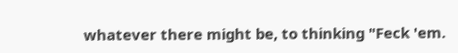whatever there might be, to thinking "Feck 'em.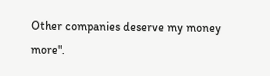Other companies deserve my money more".